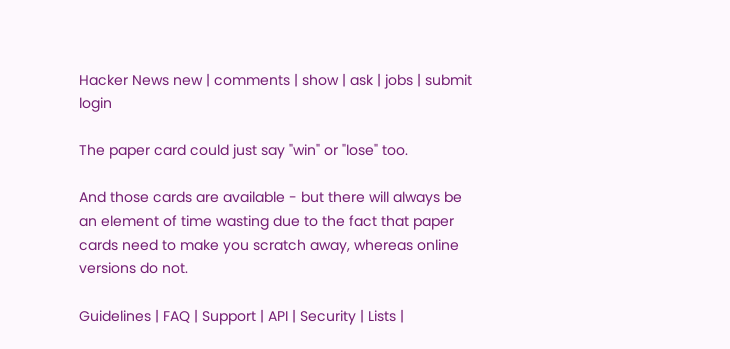Hacker News new | comments | show | ask | jobs | submit login

The paper card could just say "win" or "lose" too.

And those cards are available - but there will always be an element of time wasting due to the fact that paper cards need to make you scratch away, whereas online versions do not.

Guidelines | FAQ | Support | API | Security | Lists |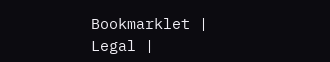Bookmarklet | Legal |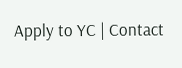Apply to YC | Contact